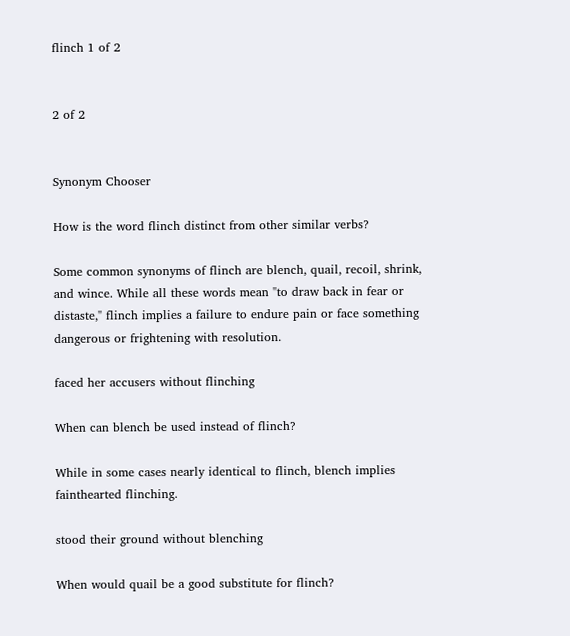flinch 1 of 2


2 of 2


Synonym Chooser

How is the word flinch distinct from other similar verbs?

Some common synonyms of flinch are blench, quail, recoil, shrink, and wince. While all these words mean "to draw back in fear or distaste," flinch implies a failure to endure pain or face something dangerous or frightening with resolution.

faced her accusers without flinching

When can blench be used instead of flinch?

While in some cases nearly identical to flinch, blench implies fainthearted flinching.

stood their ground without blenching

When would quail be a good substitute for flinch?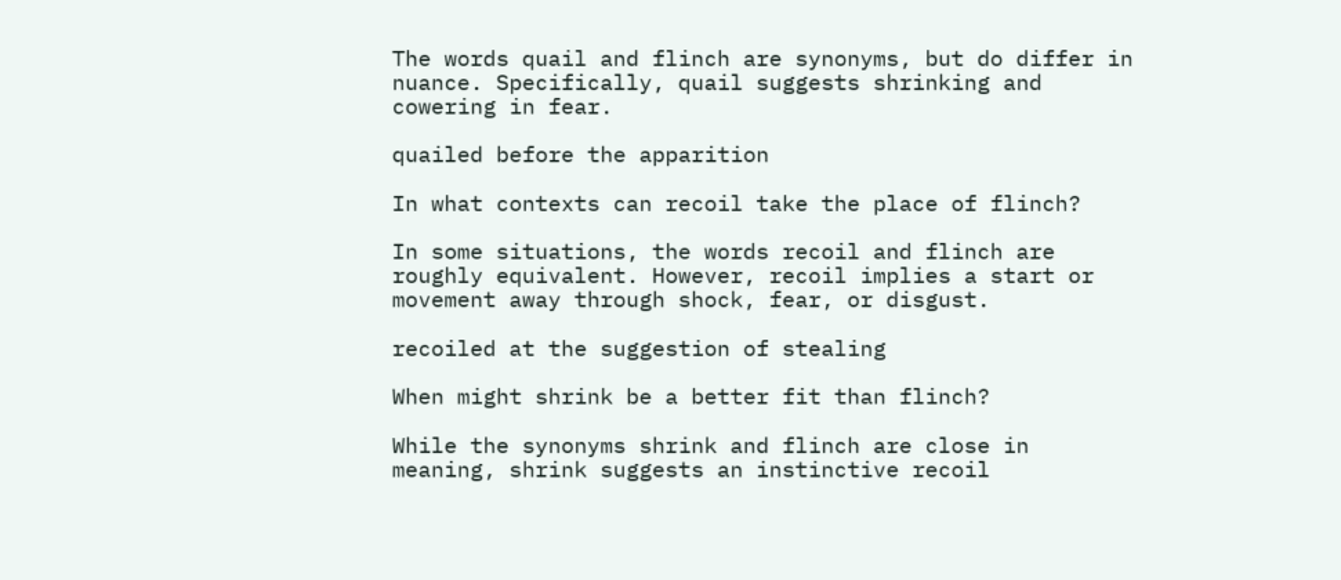The words quail and flinch are synonyms, but do differ in nuance. Specifically, quail suggests shrinking and cowering in fear.

quailed before the apparition

In what contexts can recoil take the place of flinch?

In some situations, the words recoil and flinch are roughly equivalent. However, recoil implies a start or movement away through shock, fear, or disgust.

recoiled at the suggestion of stealing

When might shrink be a better fit than flinch?

While the synonyms shrink and flinch are close in meaning, shrink suggests an instinctive recoil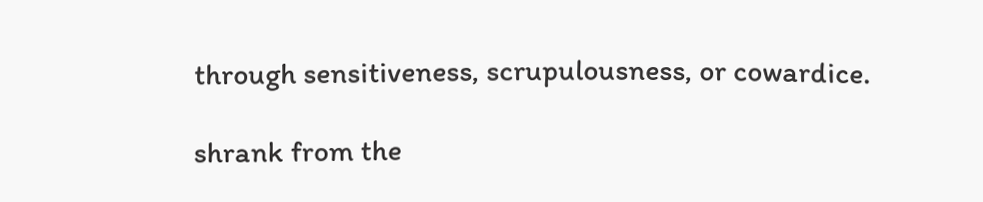through sensitiveness, scrupulousness, or cowardice.

shrank from the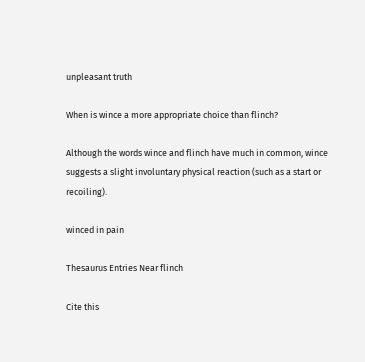unpleasant truth

When is wince a more appropriate choice than flinch?

Although the words wince and flinch have much in common, wince suggests a slight involuntary physical reaction (such as a start or recoiling).

winced in pain

Thesaurus Entries Near flinch

Cite this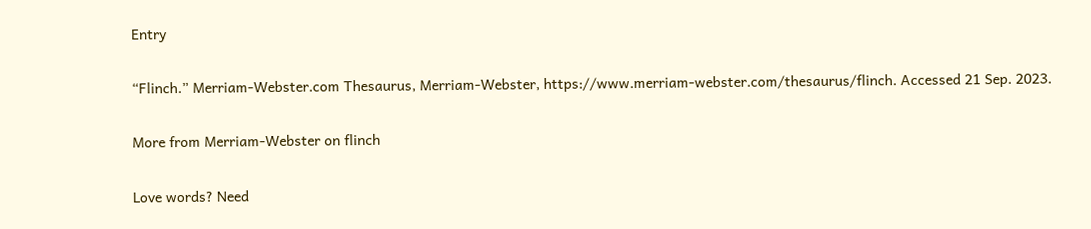Entry

“Flinch.” Merriam-Webster.com Thesaurus, Merriam-Webster, https://www.merriam-webster.com/thesaurus/flinch. Accessed 21 Sep. 2023.

More from Merriam-Webster on flinch

Love words? Need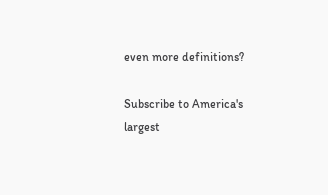even more definitions?

Subscribe to America's largest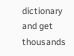dictionary and get thousands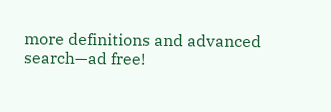more definitions and advanced search—ad free!